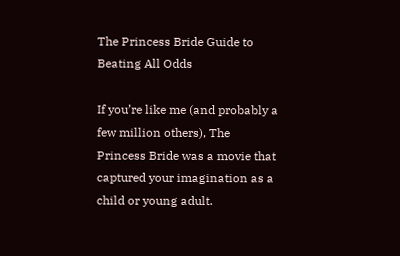The Princess Bride Guide to Beating All Odds

If you’re like me (and probably a few million others), The Princess Bride was a movie that captured your imagination as a child or young adult.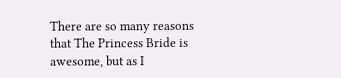There are so many reasons that The Princess Bride is awesome, but as I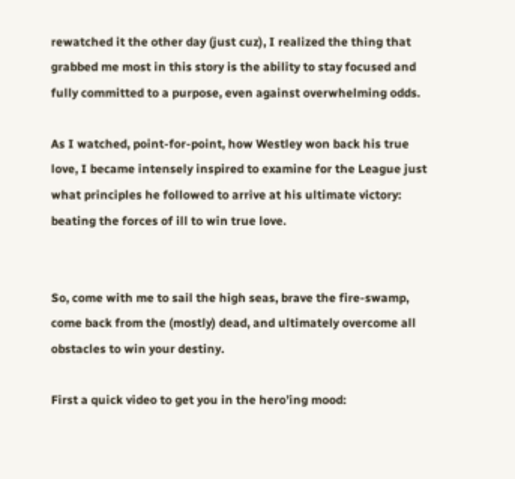rewatched it the other day (just cuz), I realized the thing that grabbed me most in this story is the ability to stay focused and fully committed to a purpose, even against overwhelming odds.

As I watched, point-for-point, how Westley won back his true love, I became intensely inspired to examine for the League just what principles he followed to arrive at his ultimate victory: beating the forces of ill to win true love.


So, come with me to sail the high seas, brave the fire-swamp, come back from the (mostly) dead, and ultimately overcome all obstacles to win your destiny.

First a quick video to get you in the hero’ing mood: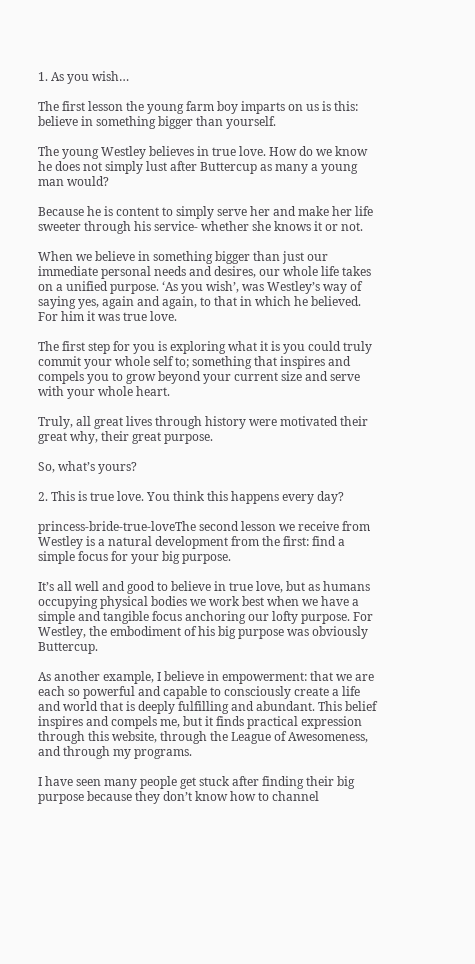1. As you wish…

The first lesson the young farm boy imparts on us is this: believe in something bigger than yourself.

The young Westley believes in true love. How do we know he does not simply lust after Buttercup as many a young man would?

Because he is content to simply serve her and make her life sweeter through his service- whether she knows it or not.

When we believe in something bigger than just our immediate personal needs and desires, our whole life takes on a unified purpose. ‘As you wish’, was Westley’s way of saying yes, again and again, to that in which he believed. For him it was true love.

The first step for you is exploring what it is you could truly commit your whole self to; something that inspires and compels you to grow beyond your current size and serve with your whole heart.

Truly, all great lives through history were motivated their great why, their great purpose.

So, what’s yours?

2. This is true love. You think this happens every day?

princess-bride-true-loveThe second lesson we receive from Westley is a natural development from the first: find a simple focus for your big purpose.

It’s all well and good to believe in true love, but as humans occupying physical bodies we work best when we have a simple and tangible focus anchoring our lofty purpose. For Westley, the embodiment of his big purpose was obviously Buttercup.

As another example, I believe in empowerment: that we are each so powerful and capable to consciously create a life and world that is deeply fulfilling and abundant. This belief inspires and compels me, but it finds practical expression through this website, through the League of Awesomeness, and through my programs.

I have seen many people get stuck after finding their big purpose because they don’t know how to channel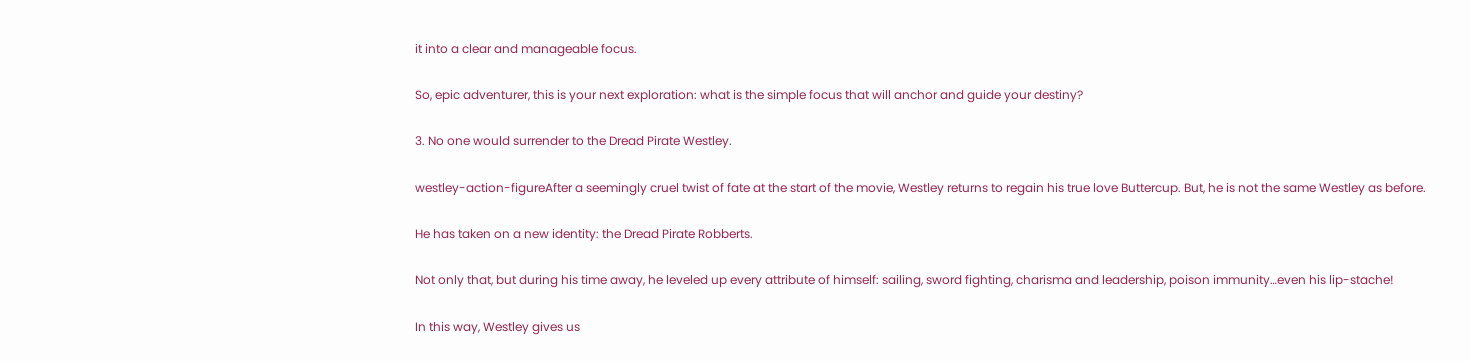it into a clear and manageable focus.

So, epic adventurer, this is your next exploration: what is the simple focus that will anchor and guide your destiny?

3. No one would surrender to the Dread Pirate Westley.

westley-action-figureAfter a seemingly cruel twist of fate at the start of the movie, Westley returns to regain his true love Buttercup. But, he is not the same Westley as before.

He has taken on a new identity: the Dread Pirate Robberts.

Not only that, but during his time away, he leveled up every attribute of himself: sailing, sword fighting, charisma and leadership, poison immunity…even his lip-stache!

In this way, Westley gives us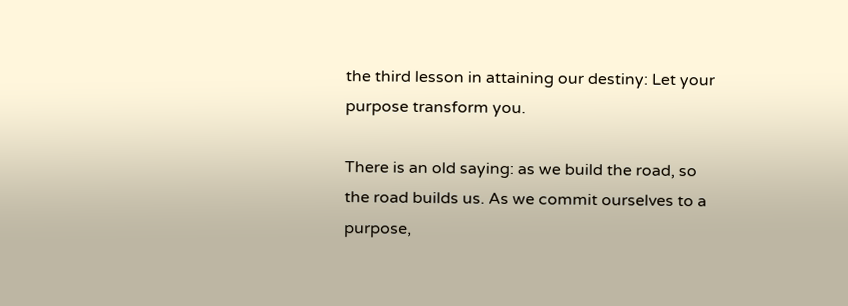the third lesson in attaining our destiny: Let your purpose transform you.

There is an old saying: as we build the road, so the road builds us. As we commit ourselves to a purpose,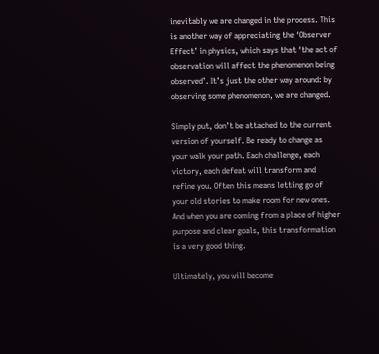inevitably we are changed in the process. This is another way of appreciating the ‘Observer Effect’ in physics, which says that ‘the act of observation will affect the phenomenon being observed’. It’s just the other way around: by observing some phenomenon, we are changed.

Simply put, don’t be attached to the current version of yourself. Be ready to change as your walk your path. Each challenge, each victory, each defeat will transform and refine you. Often this means letting go of your old stories to make room for new ones. And when you are coming from a place of higher purpose and clear goals, this transformation is a very good thing.

Ultimately, you will become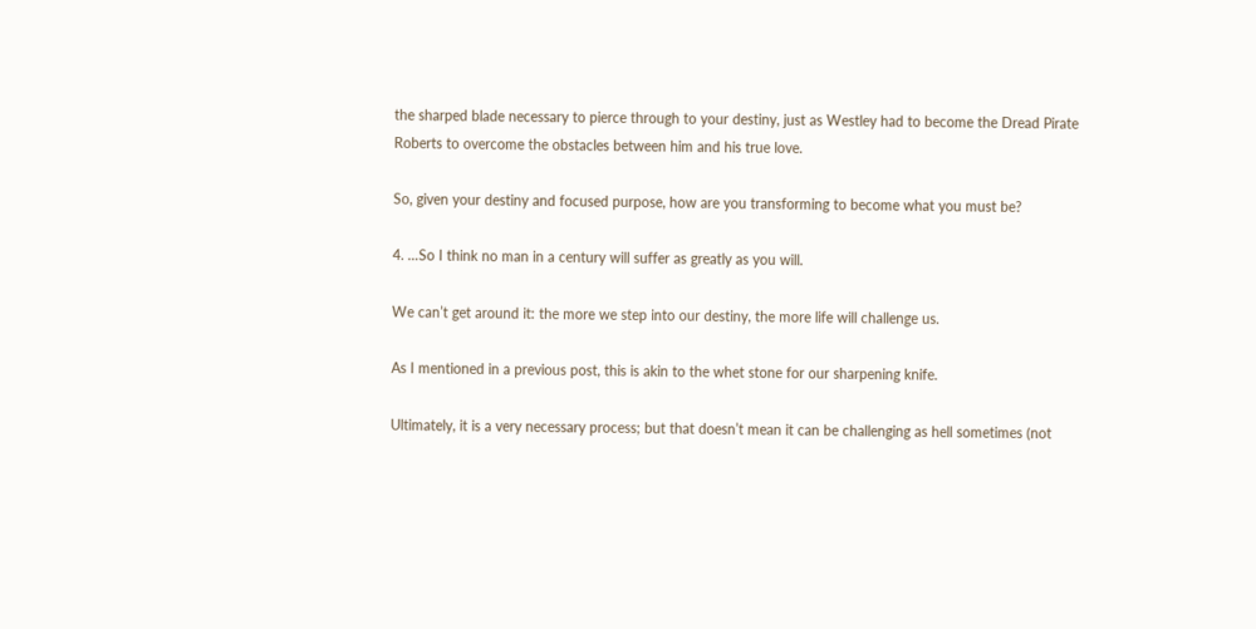the sharped blade necessary to pierce through to your destiny, just as Westley had to become the Dread Pirate Roberts to overcome the obstacles between him and his true love.

So, given your destiny and focused purpose, how are you transforming to become what you must be?

4. …So I think no man in a century will suffer as greatly as you will.

We can’t get around it: the more we step into our destiny, the more life will challenge us.

As I mentioned in a previous post, this is akin to the whet stone for our sharpening knife.

Ultimately, it is a very necessary process; but that doesn’t mean it can be challenging as hell sometimes (not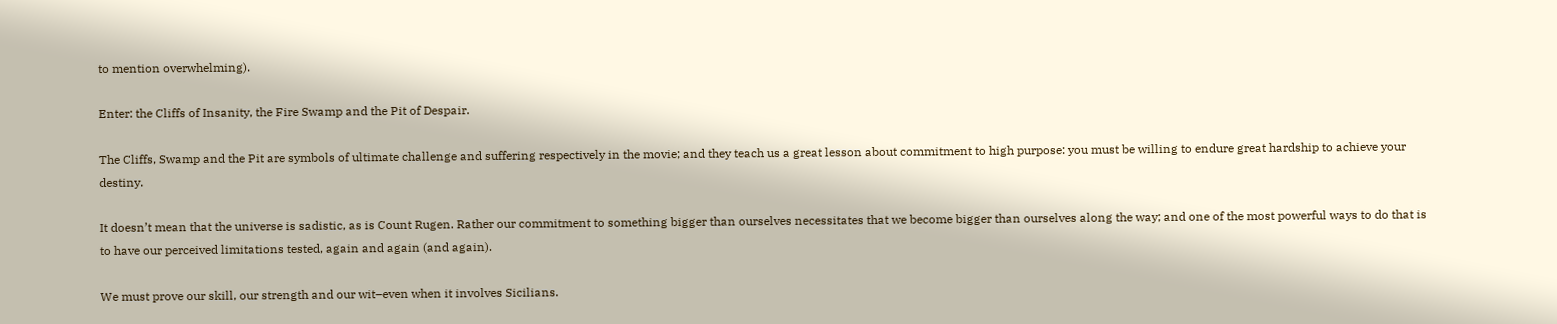to mention overwhelming).

Enter: the Cliffs of Insanity, the Fire Swamp and the Pit of Despair.

The Cliffs, Swamp and the Pit are symbols of ultimate challenge and suffering respectively in the movie; and they teach us a great lesson about commitment to high purpose: you must be willing to endure great hardship to achieve your destiny.

It doesn’t mean that the universe is sadistic, as is Count Rugen. Rather our commitment to something bigger than ourselves necessitates that we become bigger than ourselves along the way; and one of the most powerful ways to do that is to have our perceived limitations tested, again and again (and again).

We must prove our skill, our strength and our wit–even when it involves Sicilians.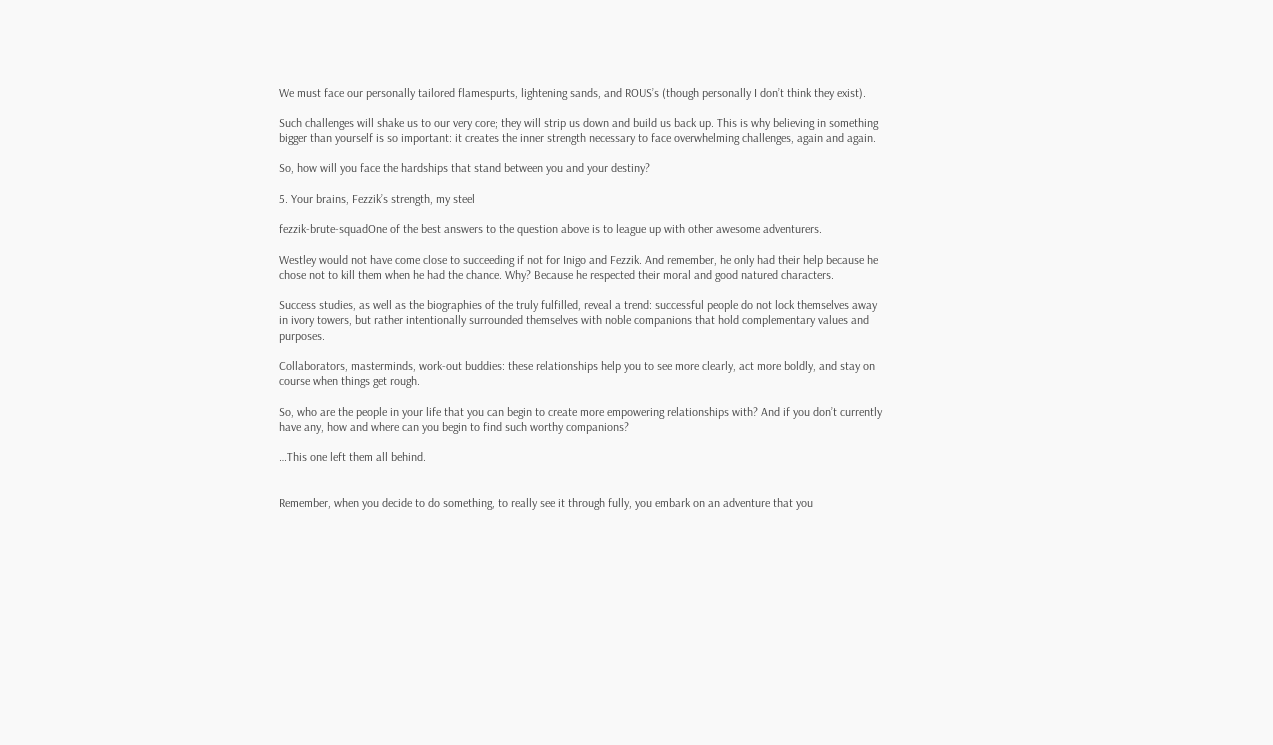We must face our personally tailored flamespurts, lightening sands, and ROUS’s (though personally I don’t think they exist).

Such challenges will shake us to our very core; they will strip us down and build us back up. This is why believing in something bigger than yourself is so important: it creates the inner strength necessary to face overwhelming challenges, again and again.

So, how will you face the hardships that stand between you and your destiny?

5. Your brains, Fezzik’s strength, my steel

fezzik-brute-squadOne of the best answers to the question above is to league up with other awesome adventurers.

Westley would not have come close to succeeding if not for Inigo and Fezzik. And remember, he only had their help because he chose not to kill them when he had the chance. Why? Because he respected their moral and good natured characters.

Success studies, as well as the biographies of the truly fulfilled, reveal a trend: successful people do not lock themselves away in ivory towers, but rather intentionally surrounded themselves with noble companions that hold complementary values and purposes.

Collaborators, masterminds, work-out buddies: these relationships help you to see more clearly, act more boldly, and stay on course when things get rough.

So, who are the people in your life that you can begin to create more empowering relationships with? And if you don’t currently have any, how and where can you begin to find such worthy companions?

…This one left them all behind.


Remember, when you decide to do something, to really see it through fully, you embark on an adventure that you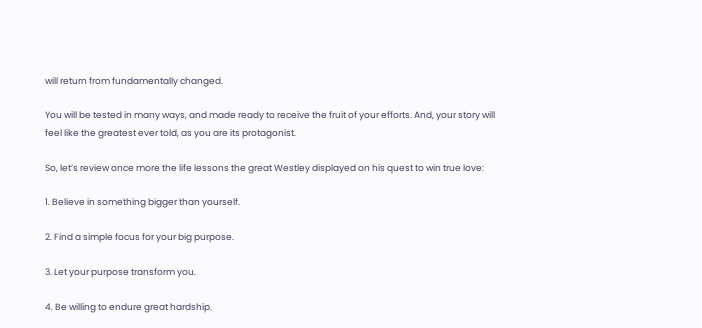will return from fundamentally changed.

You will be tested in many ways, and made ready to receive the fruit of your efforts. And, your story will feel like the greatest ever told, as you are its protagonist.

So, let’s review once more the life lessons the great Westley displayed on his quest to win true love:

1. Believe in something bigger than yourself.

2. Find a simple focus for your big purpose.

3. Let your purpose transform you.

4. Be willing to endure great hardship.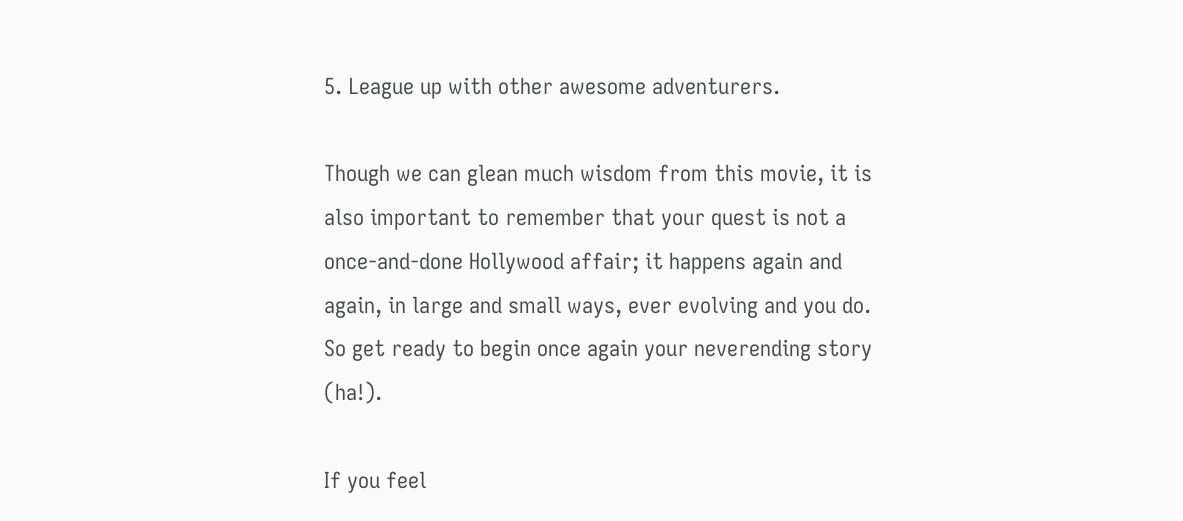5. League up with other awesome adventurers.

Though we can glean much wisdom from this movie, it is also important to remember that your quest is not a once-and-done Hollywood affair; it happens again and again, in large and small ways, ever evolving and you do. So get ready to begin once again your neverending story (ha!).

If you feel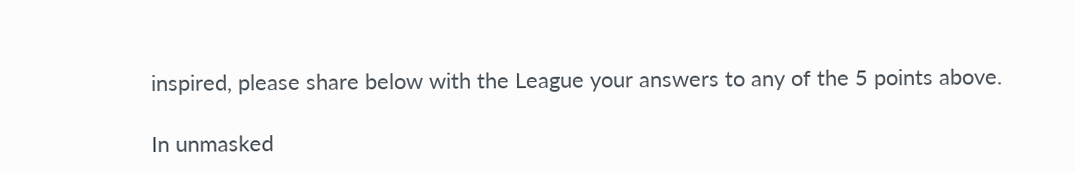inspired, please share below with the League your answers to any of the 5 points above.

In unmasked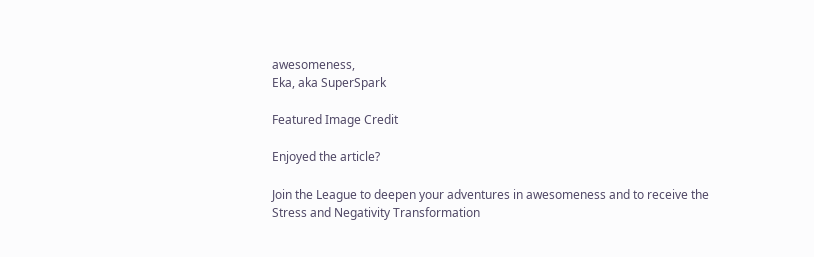awesomeness,
Eka, aka SuperSpark

Featured Image Credit

Enjoyed the article?

Join the League to deepen your adventures in awesomeness and to receive the Stress and Negativity Transformation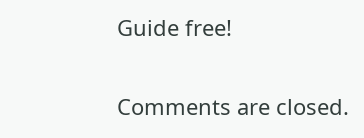Guide free!


Comments are closed.